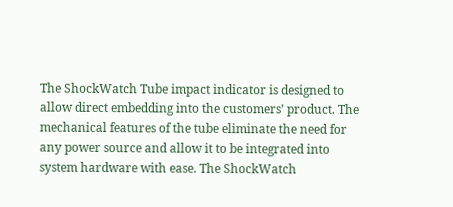The ShockWatch Tube impact indicator is designed to allow direct embedding into the customers’ product. The mechanical features of the tube eliminate the need for any power source and allow it to be integrated into system hardware with ease. The ShockWatch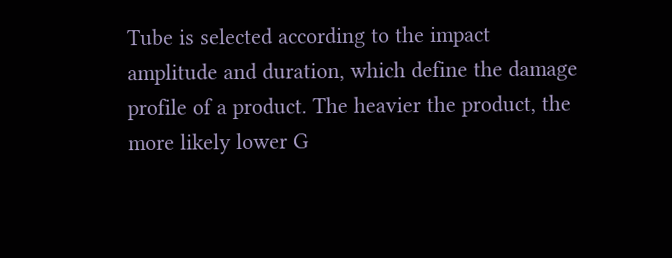Tube is selected according to the impact amplitude and duration, which define the damage profile of a product. The heavier the product, the more likely lower G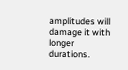amplitudes will damage it with longer durations.